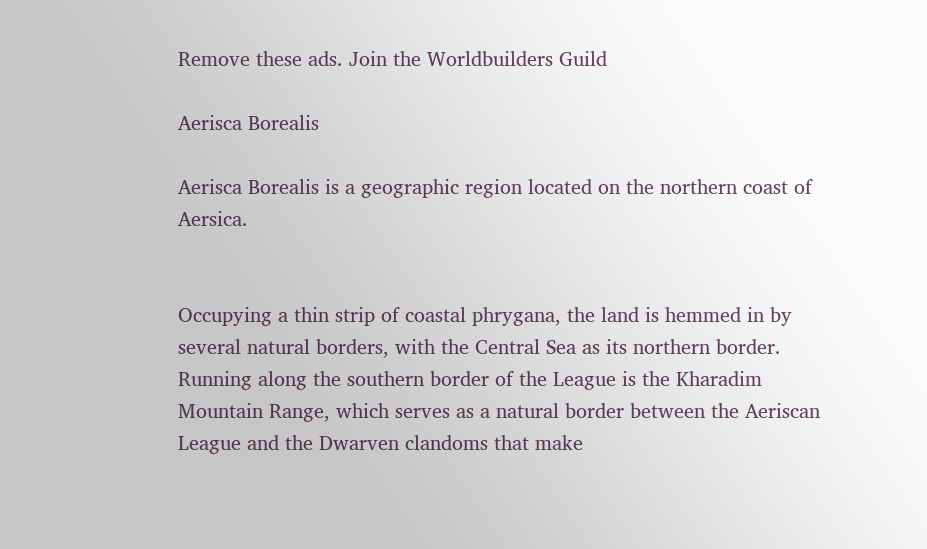Remove these ads. Join the Worldbuilders Guild

Aerisca Borealis

Aerisca Borealis is a geographic region located on the northern coast of Aersica.


Occupying a thin strip of coastal phrygana, the land is hemmed in by several natural borders, with the Central Sea as its northern border. Running along the southern border of the League is the Kharadim Mountain Range, which serves as a natural border between the Aeriscan League and the Dwarven clandoms that make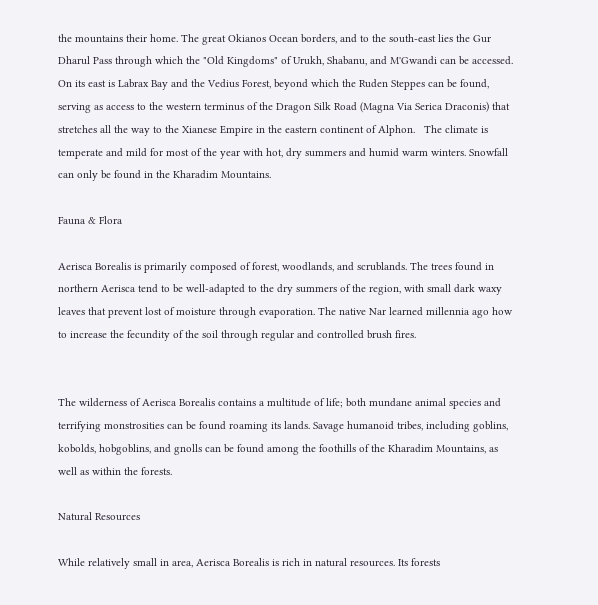the mountains their home. The great Okianos Ocean borders, and to the south-east lies the Gur Dharul Pass through which the "Old Kingdoms" of Urukh, Shabanu, and M'Gwandi can be accessed. On its east is Labrax Bay and the Vedius Forest, beyond which the Ruden Steppes can be found, serving as access to the western terminus of the Dragon Silk Road (Magna Via Serica Draconis) that stretches all the way to the Xianese Empire in the eastern continent of Alphon.   The climate is temperate and mild for most of the year with hot, dry summers and humid warm winters. Snowfall can only be found in the Kharadim Mountains.

Fauna & Flora

Aerisca Borealis is primarily composed of forest, woodlands, and scrublands. The trees found in northern Aerisca tend to be well-adapted to the dry summers of the region, with small dark waxy leaves that prevent lost of moisture through evaporation. The native Nar learned millennia ago how to increase the fecundity of the soil through regular and controlled brush fires.


The wilderness of Aerisca Borealis contains a multitude of life; both mundane animal species and terrifying monstrosities can be found roaming its lands. Savage humanoid tribes, including goblins, kobolds, hobgoblins, and gnolls can be found among the foothills of the Kharadim Mountains, as well as within the forests.

Natural Resources

While relatively small in area, Aerisca Borealis is rich in natural resources. Its forests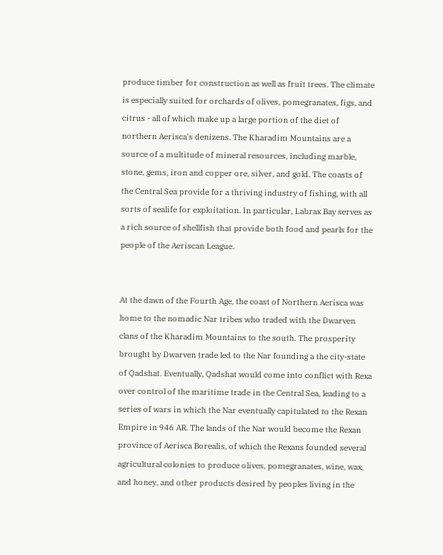produce timber for construction as well as fruit trees. The climate is especially suited for orchards of olives, pomegranates, figs, and citrus - all of which make up a large portion of the diet of northern Aerisca's denizens. The Kharadim Mountains are a source of a multitude of mineral resources, including marble, stone, gems, iron and copper ore, silver, and gold. The coasts of the Central Sea provide for a thriving industry of fishing, with all sorts of sealife for exploitation. In particular, Labrax Bay serves as a rich source of shellfish that provide both food and pearls for the people of the Aeriscan League.


At the dawn of the Fourth Age, the coast of Northern Aerisca was home to the nomadic Nar tribes who traded with the Dwarven clans of the Kharadim Mountains to the south. The prosperity brought by Dwarven trade led to the Nar founding a the city-state of Qadshat. Eventually, Qadshat would come into conflict with Rexa over control of the maritime trade in the Central Sea, leading to a series of wars in which the Nar eventually capitulated to the Rexan Empire in 946 AR. The lands of the Nar would become the Rexan province of Aerisca Borealis, of which the Rexans founded several agricultural colonies to produce olives, pomegranates, wine, wax, and honey, and other products desired by peoples living in the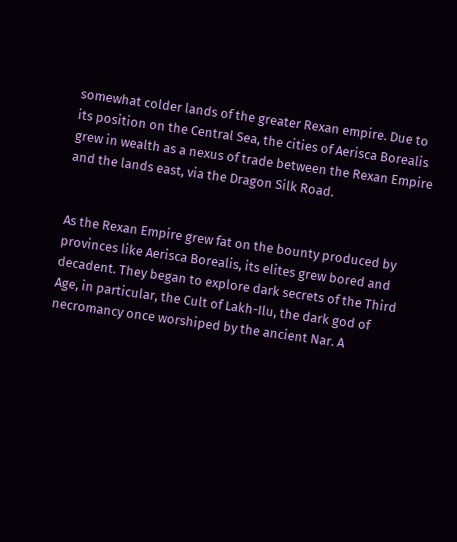somewhat colder lands of the greater Rexan empire. Due to its position on the Central Sea, the cities of Aerisca Borealis grew in wealth as a nexus of trade between the Rexan Empire and the lands east, via the Dragon Silk Road.


As the Rexan Empire grew fat on the bounty produced by provinces like Aerisca Borealis, its elites grew bored and decadent. They began to explore dark secrets of the Third Age, in particular, the Cult of Lakh-Ilu, the dark god of necromancy once worshiped by the ancient Nar. A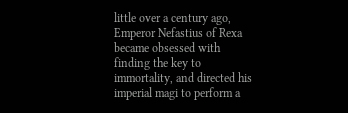little over a century ago, Emperor Nefastius of Rexa became obsessed with finding the key to immortality, and directed his imperial magi to perform a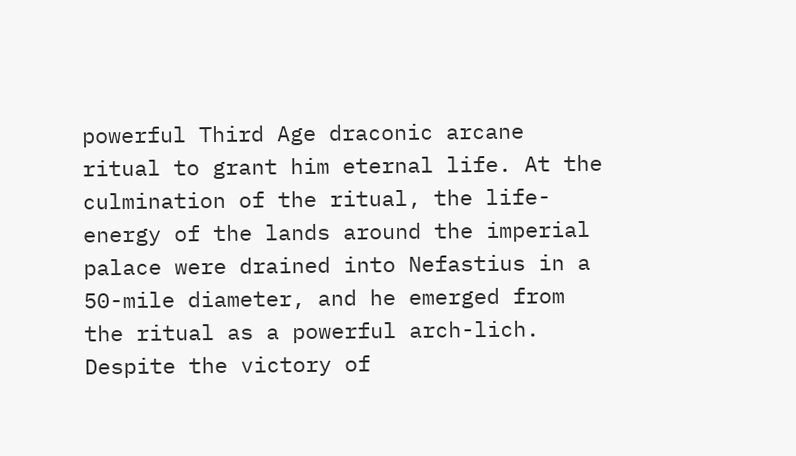powerful Third Age draconic arcane ritual to grant him eternal life. At the culmination of the ritual, the life-energy of the lands around the imperial palace were drained into Nefastius in a 50-mile diameter, and he emerged from the ritual as a powerful arch-lich. Despite the victory of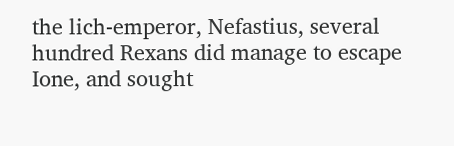the lich-emperor, Nefastius, several hundred Rexans did manage to escape Ione, and sought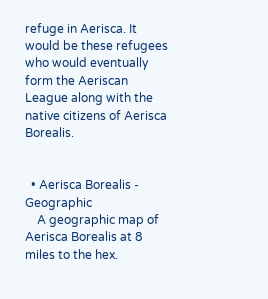refuge in Aerisca. It would be these refugees who would eventually form the Aeriscan League along with the native citizens of Aerisca Borealis.


  • Aerisca Borealis - Geographic
    A geographic map of Aerisca Borealis at 8 miles to the hex.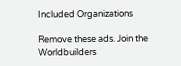Included Organizations

Remove these ads. Join the Worldbuilders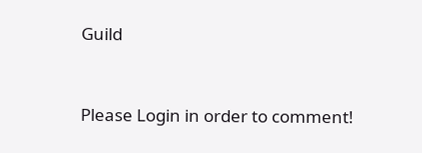Guild


Please Login in order to comment!